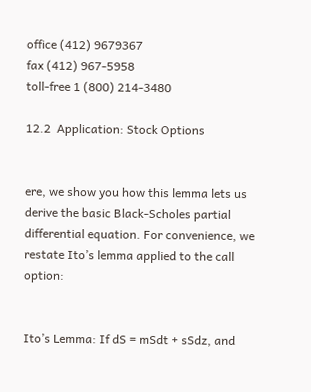office (412) 9679367
fax (412) 967-5958
toll-free 1 (800) 214-3480

12.2  Application: Stock Options


ere, we show you how this lemma lets us derive the basic Black-Scholes partial differential equation. For convenience, we restate Ito’s lemma applied to the call option:


Ito’s Lemma: If dS = mSdt + sSdz, and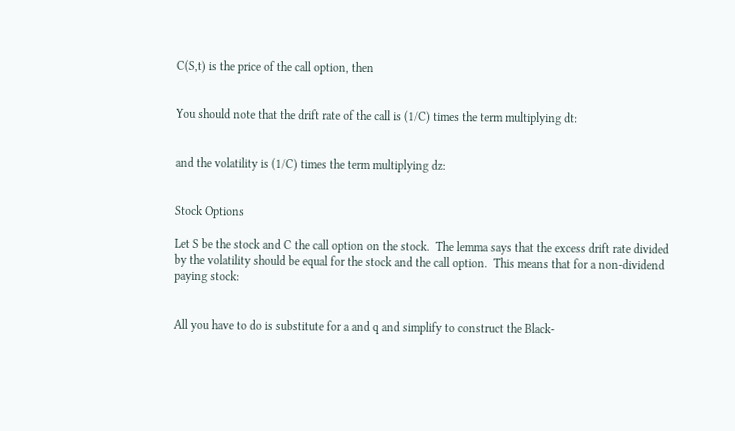C(S,t) is the price of the call option, then


You should note that the drift rate of the call is (1/C) times the term multiplying dt:


and the volatility is (1/C) times the term multiplying dz:


Stock Options

Let S be the stock and C the call option on the stock.  The lemma says that the excess drift rate divided by the volatility should be equal for the stock and the call option.  This means that for a non-dividend paying stock:


All you have to do is substitute for a and q and simplify to construct the Black-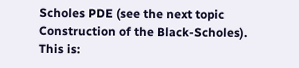Scholes PDE (see the next topic Construction of the Black-Scholes).  This is: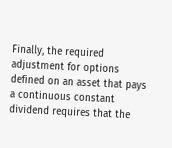Finally, the required adjustment for options defined on an asset that pays a continuous constant dividend requires that the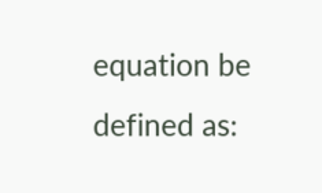equation be defined as: